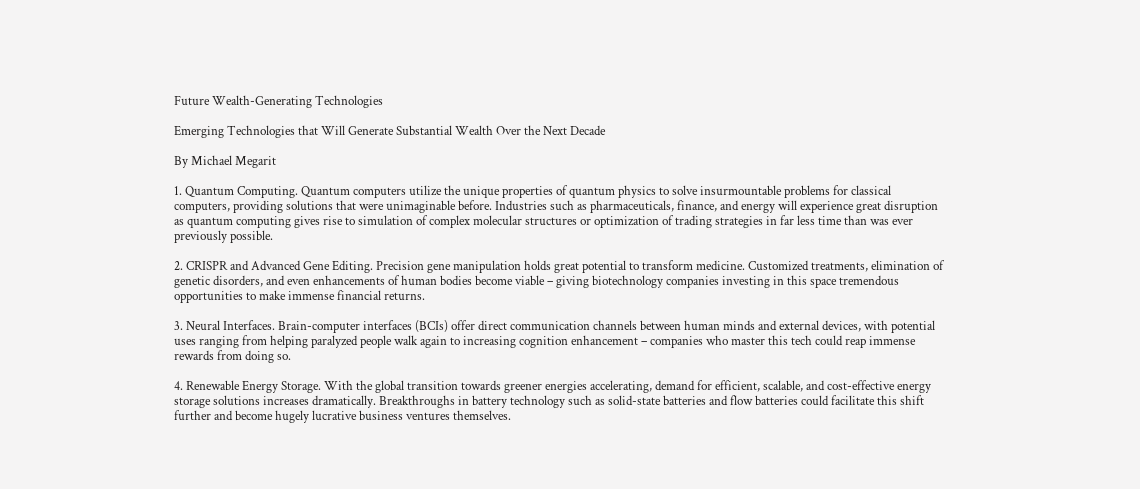Future Wealth-Generating Technologies

Emerging Technologies that Will Generate Substantial Wealth Over the Next Decade

By Michael Megarit

1. Quantum Computing. Quantum computers utilize the unique properties of quantum physics to solve insurmountable problems for classical computers, providing solutions that were unimaginable before. Industries such as pharmaceuticals, finance, and energy will experience great disruption as quantum computing gives rise to simulation of complex molecular structures or optimization of trading strategies in far less time than was ever previously possible.

2. CRISPR and Advanced Gene Editing. Precision gene manipulation holds great potential to transform medicine. Customized treatments, elimination of genetic disorders, and even enhancements of human bodies become viable – giving biotechnology companies investing in this space tremendous opportunities to make immense financial returns.

3. Neural Interfaces. Brain-computer interfaces (BCIs) offer direct communication channels between human minds and external devices, with potential uses ranging from helping paralyzed people walk again to increasing cognition enhancement – companies who master this tech could reap immense rewards from doing so.

4. Renewable Energy Storage. With the global transition towards greener energies accelerating, demand for efficient, scalable, and cost-effective energy storage solutions increases dramatically. Breakthroughs in battery technology such as solid-state batteries and flow batteries could facilitate this shift further and become hugely lucrative business ventures themselves.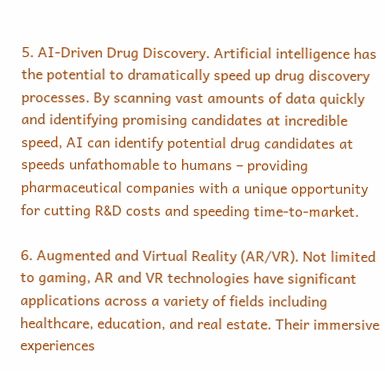5. AI-Driven Drug Discovery. Artificial intelligence has the potential to dramatically speed up drug discovery processes. By scanning vast amounts of data quickly and identifying promising candidates at incredible speed, AI can identify potential drug candidates at speeds unfathomable to humans – providing pharmaceutical companies with a unique opportunity for cutting R&D costs and speeding time-to-market.

6. Augmented and Virtual Reality (AR/VR). Not limited to gaming, AR and VR technologies have significant applications across a variety of fields including healthcare, education, and real estate. Their immersive experiences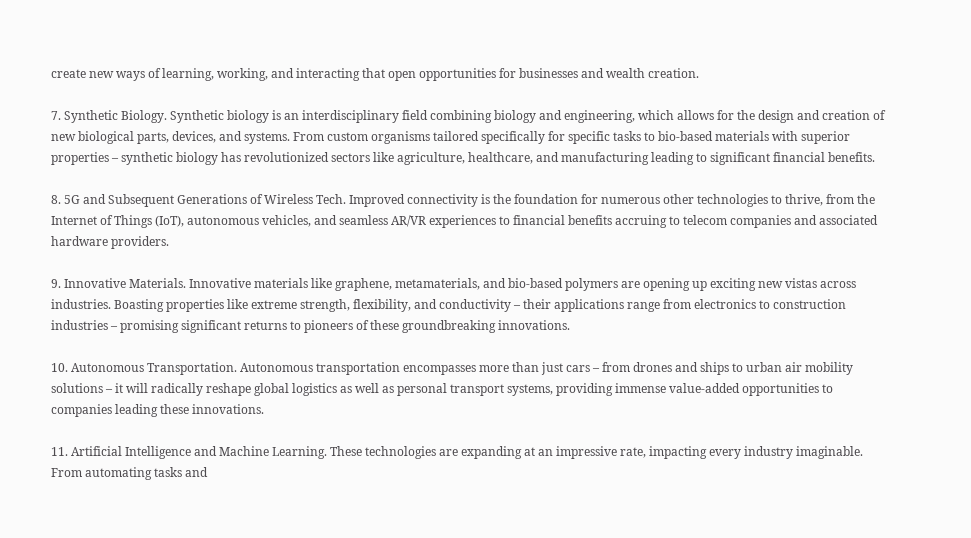create new ways of learning, working, and interacting that open opportunities for businesses and wealth creation.

7. Synthetic Biology. Synthetic biology is an interdisciplinary field combining biology and engineering, which allows for the design and creation of new biological parts, devices, and systems. From custom organisms tailored specifically for specific tasks to bio-based materials with superior properties – synthetic biology has revolutionized sectors like agriculture, healthcare, and manufacturing leading to significant financial benefits.

8. 5G and Subsequent Generations of Wireless Tech. Improved connectivity is the foundation for numerous other technologies to thrive, from the Internet of Things (IoT), autonomous vehicles, and seamless AR/VR experiences to financial benefits accruing to telecom companies and associated hardware providers.

9. Innovative Materials. Innovative materials like graphene, metamaterials, and bio-based polymers are opening up exciting new vistas across industries. Boasting properties like extreme strength, flexibility, and conductivity – their applications range from electronics to construction industries – promising significant returns to pioneers of these groundbreaking innovations.

10. Autonomous Transportation. Autonomous transportation encompasses more than just cars – from drones and ships to urban air mobility solutions – it will radically reshape global logistics as well as personal transport systems, providing immense value-added opportunities to companies leading these innovations.

11. Artificial Intelligence and Machine Learning. These technologies are expanding at an impressive rate, impacting every industry imaginable. From automating tasks and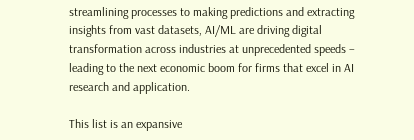streamlining processes to making predictions and extracting insights from vast datasets, AI/ML are driving digital transformation across industries at unprecedented speeds – leading to the next economic boom for firms that excel in AI research and application.

This list is an expansive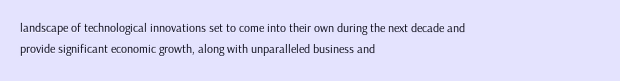landscape of technological innovations set to come into their own during the next decade and provide significant economic growth, along with unparalleled business and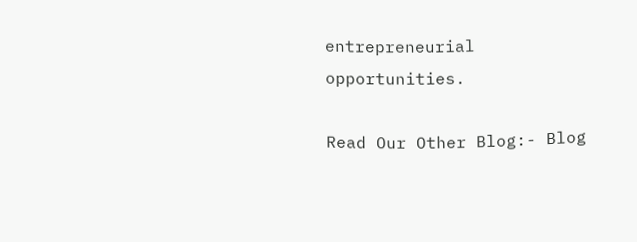entrepreneurial opportunities.

Read Our Other Blog:- Blog